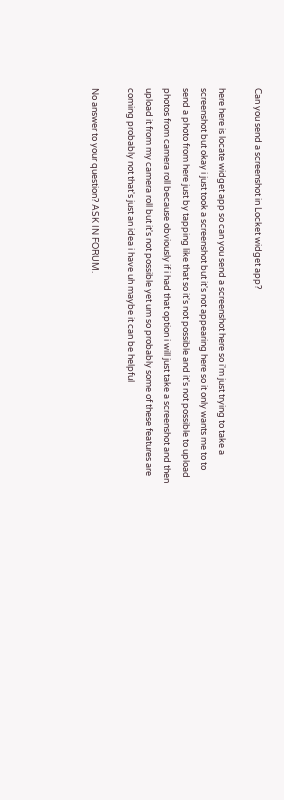Can you send a screenshot in Locket widget app?

here here is locate widget app so can you send a screenshot here so i'm just trying to take a screenshot but okay i just took a screenshot but it's not appearing here so it only wants me to to send a photo from here just by tapping like that so it's not possible and it's not possible to upload photos from camera roll because obviously if i had that option i will just take a screenshot and then upload it from my camera roll but it's not possible yet um so probably some of these features are coming probably not that's just an idea i have uh maybe it can be helpful

No answer to your question? ASK IN FORUM.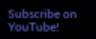Subscribe on YouTube!